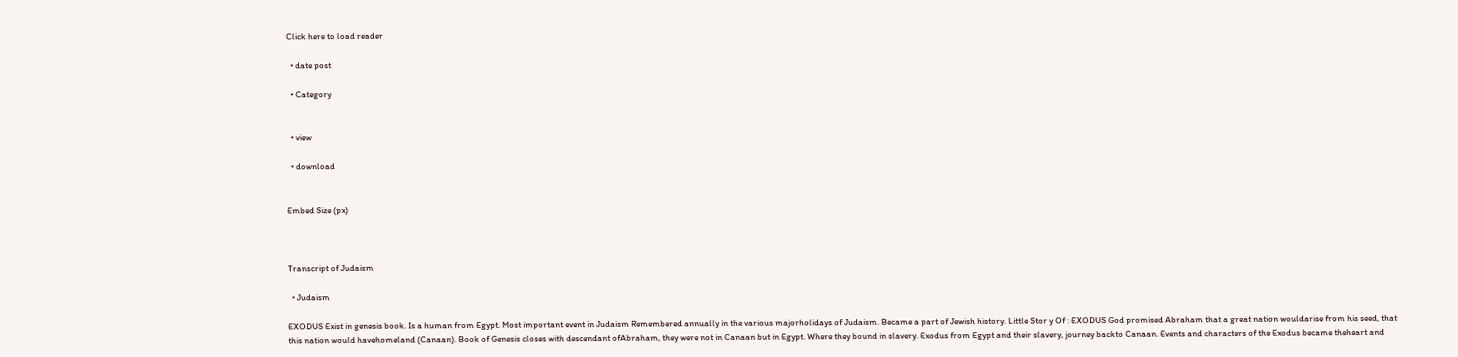Click here to load reader

  • date post

  • Category


  • view

  • download


Embed Size (px)



Transcript of Judaism

  • Judaism

EXODUS Exist in genesis book. Is a human from Egypt. Most important event in Judaism Remembered annually in the various majorholidays of Judaism. Became a part of Jewish history. Little Stor y Of : EXODUS God promised Abraham that a great nation wouldarise from his seed, that this nation would havehomeland (Canaan). Book of Genesis closes with descendant ofAbraham, they were not in Canaan but in Egypt. Where they bound in slavery. Exodus from Egypt and their slavery, journey backto Canaan. Events and characters of the Exodus became theheart and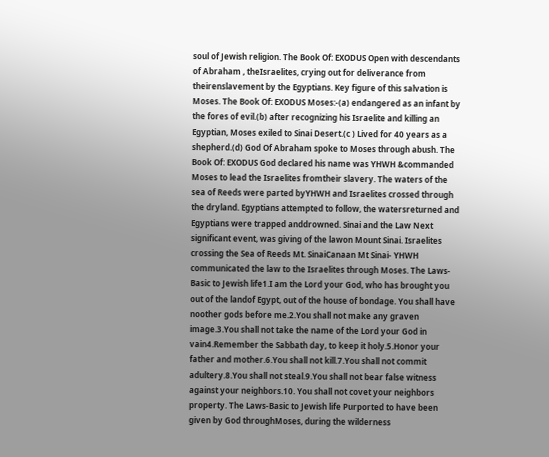soul of Jewish religion. The Book Of: EXODUS Open with descendants of Abraham , theIsraelites, crying out for deliverance from theirenslavement by the Egyptians. Key figure of this salvation is Moses. The Book Of: EXODUS Moses:-(a) endangered as an infant by the fores of evil.(b) after recognizing his Israelite and killing an Egyptian, Moses exiled to Sinai Desert.(c ) Lived for 40 years as a shepherd.(d) God Of Abraham spoke to Moses through abush. The Book Of: EXODUS God declared his name was YHWH &commanded Moses to lead the Israelites fromtheir slavery. The waters of the sea of Reeds were parted byYHWH and Israelites crossed through the dryland. Egyptians attempted to follow, the watersreturned and Egyptians were trapped anddrowned. Sinai and the Law Next significant event, was giving of the lawon Mount Sinai. Israelites crossing the Sea of Reeds Mt. SinaiCanaan Mt Sinai- YHWH communicated the law to the Israelites through Moses. The Laws-Basic to Jewish life1.I am the Lord your God, who has brought you out of the landof Egypt, out of the house of bondage. You shall have noother gods before me.2.You shall not make any graven image.3.You shall not take the name of the Lord your God in vain4.Remember the Sabbath day, to keep it holy.5.Honor your father and mother.6.You shall not kill.7.You shall not commit adultery.8.You shall not steal.9.You shall not bear false witness against your neighbors.10. You shall not covet your neighbors property. The Laws-Basic to Jewish life Purported to have been given by God throughMoses, during the wilderness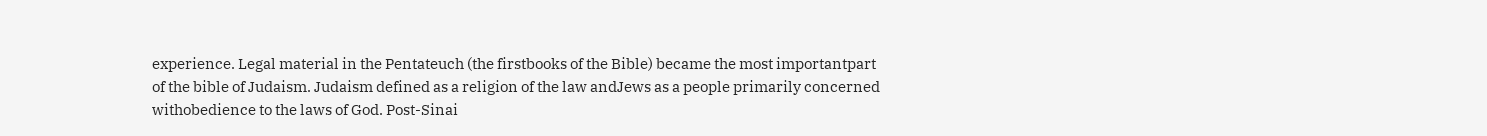experience. Legal material in the Pentateuch (the firstbooks of the Bible) became the most importantpart of the bible of Judaism. Judaism defined as a religion of the law andJews as a people primarily concerned withobedience to the laws of God. Post-Sinai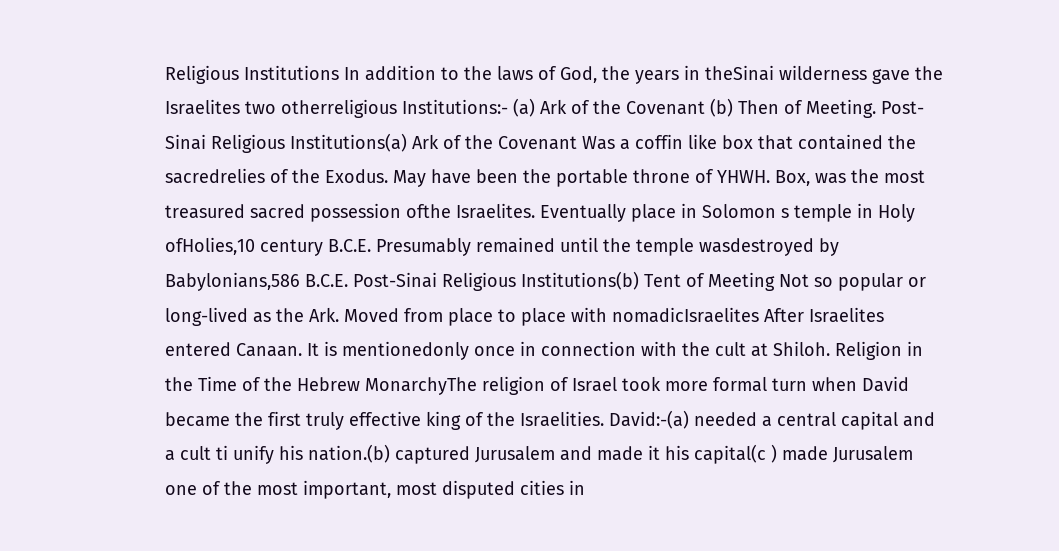Religious Institutions In addition to the laws of God, the years in theSinai wilderness gave the Israelites two otherreligious Institutions:- (a) Ark of the Covenant (b) Then of Meeting. Post-Sinai Religious Institutions(a) Ark of the Covenant Was a coffin like box that contained the sacredrelies of the Exodus. May have been the portable throne of YHWH. Box, was the most treasured sacred possession ofthe Israelites. Eventually place in Solomon s temple in Holy ofHolies,10 century B.C.E. Presumably remained until the temple wasdestroyed by Babylonians,586 B.C.E. Post-Sinai Religious Institutions(b) Tent of Meeting Not so popular or long-lived as the Ark. Moved from place to place with nomadicIsraelites After Israelites entered Canaan. It is mentionedonly once in connection with the cult at Shiloh. Religion in the Time of the Hebrew MonarchyThe religion of Israel took more formal turn when David became the first truly effective king of the Israelities. David:-(a) needed a central capital and a cult ti unify his nation.(b) captured Jurusalem and made it his capital(c ) made Jurusalem one of the most important, most disputed cities in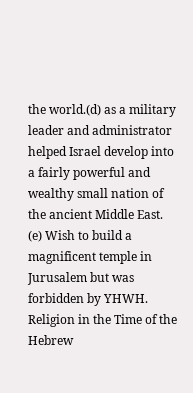the world.(d) as a military leader and administrator helped Israel develop into a fairly powerful and wealthy small nation of the ancient Middle East. (e) Wish to build a magnificent temple in Jurusalem but was forbidden by YHWH. Religion in the Time of the Hebrew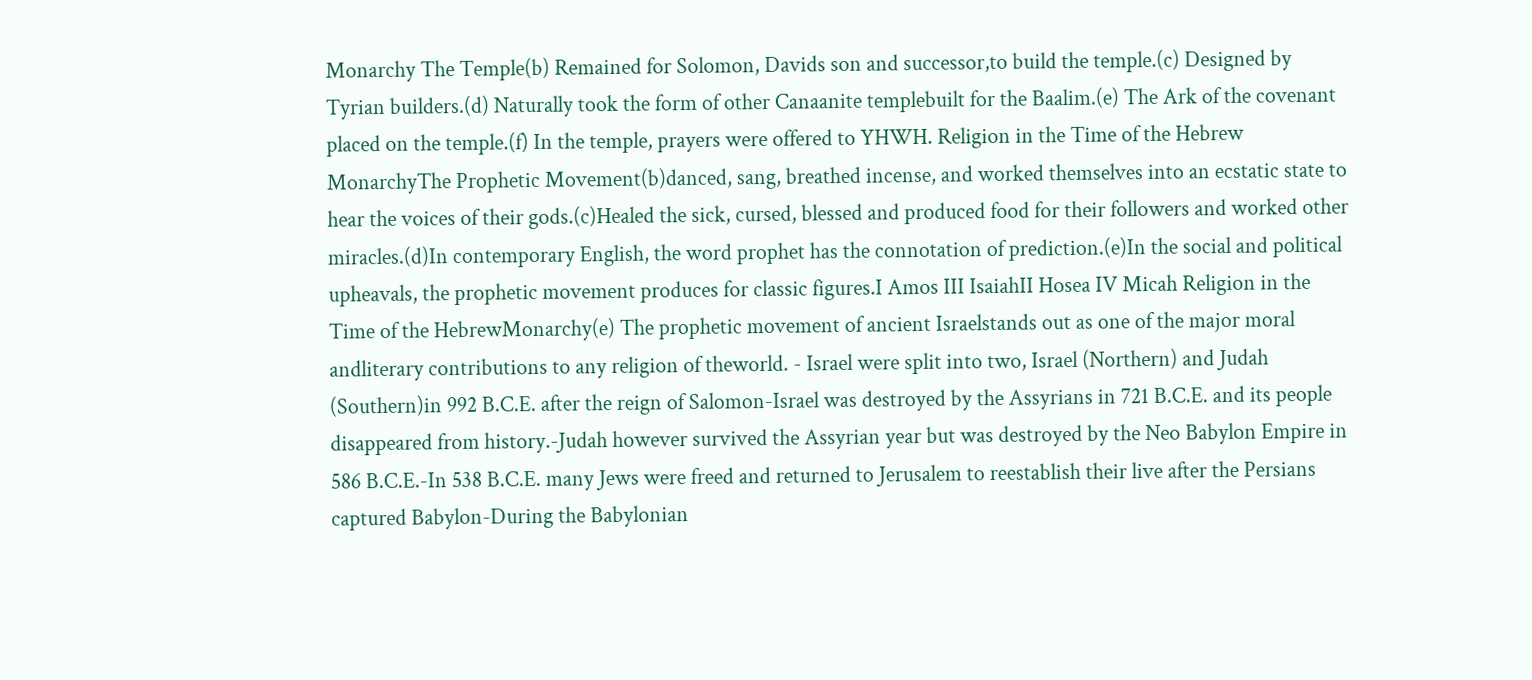Monarchy The Temple(b) Remained for Solomon, Davids son and successor,to build the temple.(c) Designed by Tyrian builders.(d) Naturally took the form of other Canaanite templebuilt for the Baalim.(e) The Ark of the covenant placed on the temple.(f) In the temple, prayers were offered to YHWH. Religion in the Time of the Hebrew MonarchyThe Prophetic Movement(b)danced, sang, breathed incense, and worked themselves into an ecstatic state to hear the voices of their gods.(c)Healed the sick, cursed, blessed and produced food for their followers and worked other miracles.(d)In contemporary English, the word prophet has the connotation of prediction.(e)In the social and political upheavals, the prophetic movement produces for classic figures.I Amos III IsaiahII Hosea IV Micah Religion in the Time of the HebrewMonarchy(e) The prophetic movement of ancient Israelstands out as one of the major moral andliterary contributions to any religion of theworld. - Israel were split into two, Israel (Northern) and Judah (Southern)in 992 B.C.E. after the reign of Salomon-Israel was destroyed by the Assyrians in 721 B.C.E. and its people disappeared from history.-Judah however survived the Assyrian year but was destroyed by the Neo Babylon Empire in 586 B.C.E.-In 538 B.C.E. many Jews were freed and returned to Jerusalem to reestablish their live after the Persians captured Babylon-During the Babylonian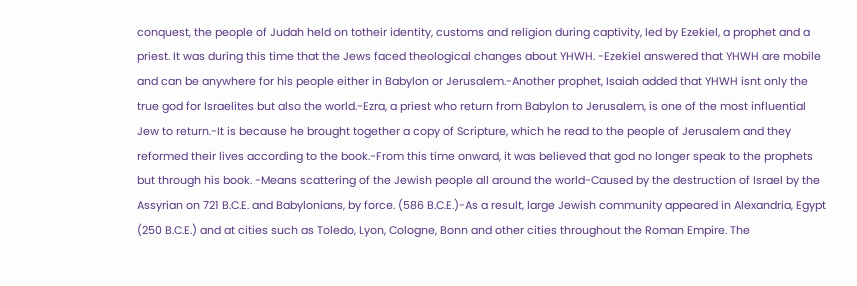conquest, the people of Judah held on totheir identity, customs and religion during captivity, led by Ezekiel, a prophet and a priest. It was during this time that the Jews faced theological changes about YHWH. -Ezekiel answered that YHWH are mobile and can be anywhere for his people either in Babylon or Jerusalem.-Another prophet, Isaiah added that YHWH isnt only the true god for Israelites but also the world.-Ezra, a priest who return from Babylon to Jerusalem, is one of the most influential Jew to return.-It is because he brought together a copy of Scripture, which he read to the people of Jerusalem and they reformed their lives according to the book.-From this time onward, it was believed that god no longer speak to the prophets but through his book. -Means scattering of the Jewish people all around the world-Caused by the destruction of Israel by the Assyrian on 721 B.C.E. and Babylonians, by force. (586 B.C.E.)-As a result, large Jewish community appeared in Alexandria, Egypt (250 B.C.E.) and at cities such as Toledo, Lyon, Cologne, Bonn and other cities throughout the Roman Empire. The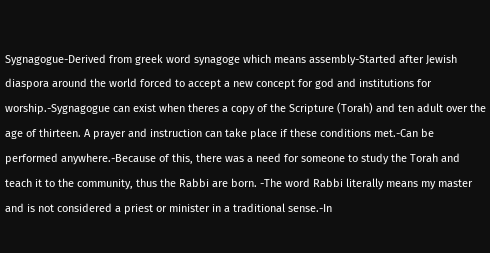Sygnagogue-Derived from greek word synagoge which means assembly-Started after Jewish diaspora around the world forced to accept a new concept for god and institutions for worship.-Sygnagogue can exist when theres a copy of the Scripture (Torah) and ten adult over the age of thirteen. A prayer and instruction can take place if these conditions met.-Can be performed anywhere.-Because of this, there was a need for someone to study the Torah and teach it to the community, thus the Rabbi are born. -The word Rabbi literally means my master and is not considered a priest or minister in a traditional sense.-In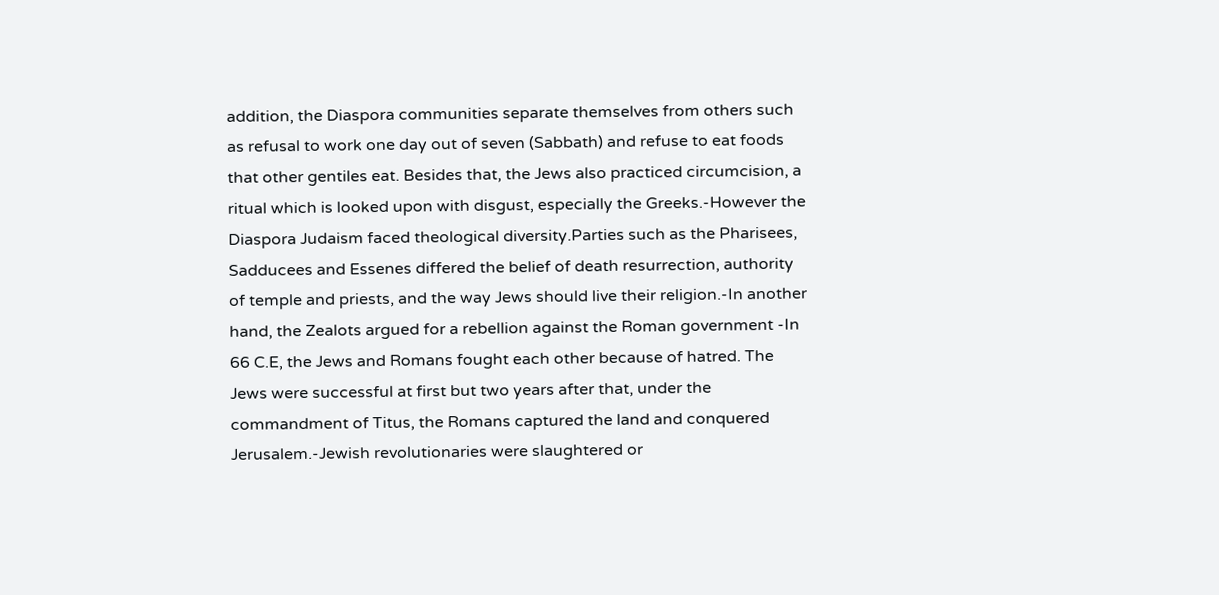addition, the Diaspora communities separate themselves from others such as refusal to work one day out of seven (Sabbath) and refuse to eat foods that other gentiles eat. Besides that, the Jews also practiced circumcision, a ritual which is looked upon with disgust, especially the Greeks.-However the Diaspora Judaism faced theological diversity.Parties such as the Pharisees, Sadducees and Essenes differed the belief of death resurrection, authority of temple and priests, and the way Jews should live their religion.-In another hand, the Zealots argued for a rebellion against the Roman government -In 66 C.E, the Jews and Romans fought each other because of hatred. The Jews were successful at first but two years after that, under the commandment of Titus, the Romans captured the land and conquered Jerusalem.-Jewish revolutionaries were slaughtered or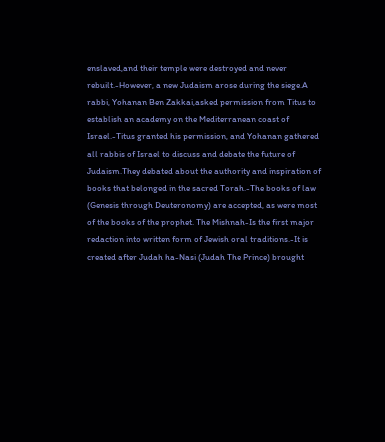enslaved,and their temple were destroyed and never rebuilt.-However, a new Judaism arose during the siege.A rabbi, Yohanan Ben Zakkai,asked permission from Titus to establish an academy on the Mediterranean coast of Israel.-Titus granted his permission, and Yohanan gathered all rabbis of Israel to discuss and debate the future of Judaism.They debated about the authority and inspiration of books that belonged in the sacred Torah.-The books of law (Genesis through Deuteronomy) are accepted, as were most of the books of the prophet. The Mishnah-Is the first major redaction into written form of Jewish oral traditions.-It is created after Judah ha-Nasi (Judah The Prince) brought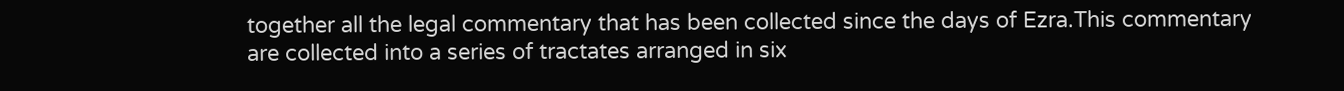together all the legal commentary that has been collected since the days of Ezra.This commentary are collected into a series of tractates arranged in six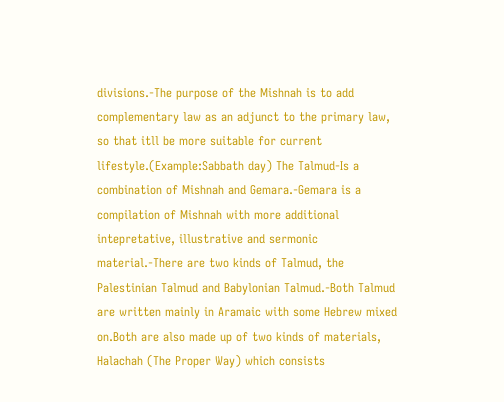divisions.-The purpose of the Mishnah is to add complementary law as an adjunct to the primary law, so that itll be more suitable for current lifestyle.(Example:Sabbath day) The Talmud-Is a combination of Mishnah and Gemara.-Gemara is a compilation of Mishnah with more additional intepretative, illustrative and sermonic material.-There are two kinds of Talmud, the Palestinian Talmud and Babylonian Talmud.-Both Talmud are written mainly in Aramaic with some Hebrew mixed on.Both are also made up of two kinds of materials, Halachah (The Proper Way) which consists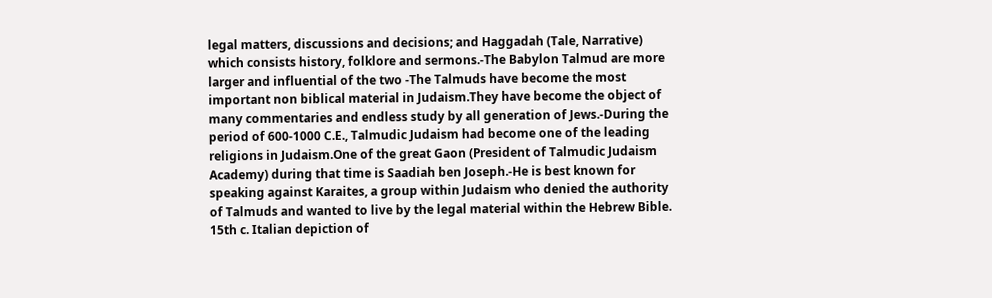legal matters, discussions and decisions; and Haggadah (Tale, Narrative) which consists history, folklore and sermons.-The Babylon Talmud are more larger and influential of the two -The Talmuds have become the most important non biblical material in Judaism.They have become the object of many commentaries and endless study by all generation of Jews.-During the period of 600-1000 C.E., Talmudic Judaism had become one of the leading religions in Judaism.One of the great Gaon (President of Talmudic Judaism Academy) during that time is Saadiah ben Joseph.-He is best known for speaking against Karaites, a group within Judaism who denied the authority of Talmuds and wanted to live by the legal material within the Hebrew Bible. 15th c. Italian depiction of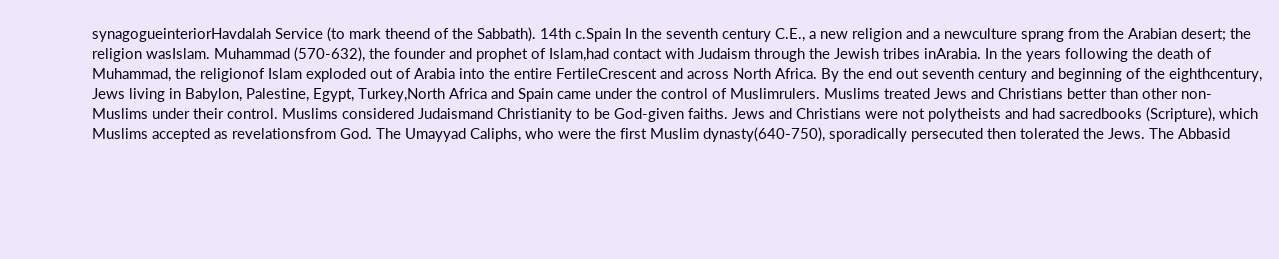synagogueinteriorHavdalah Service (to mark theend of the Sabbath). 14th c.Spain In the seventh century C.E., a new religion and a newculture sprang from the Arabian desert; the religion wasIslam. Muhammad (570-632), the founder and prophet of Islam,had contact with Judaism through the Jewish tribes inArabia. In the years following the death of Muhammad, the religionof Islam exploded out of Arabia into the entire FertileCrescent and across North Africa. By the end out seventh century and beginning of the eighthcentury, Jews living in Babylon, Palestine, Egypt, Turkey,North Africa and Spain came under the control of Muslimrulers. Muslims treated Jews and Christians better than other non-Muslims under their control. Muslims considered Judaismand Christianity to be God-given faiths. Jews and Christians were not polytheists and had sacredbooks (Scripture), which Muslims accepted as revelationsfrom God. The Umayyad Caliphs, who were the first Muslim dynasty(640-750), sporadically persecuted then tolerated the Jews. The Abbasid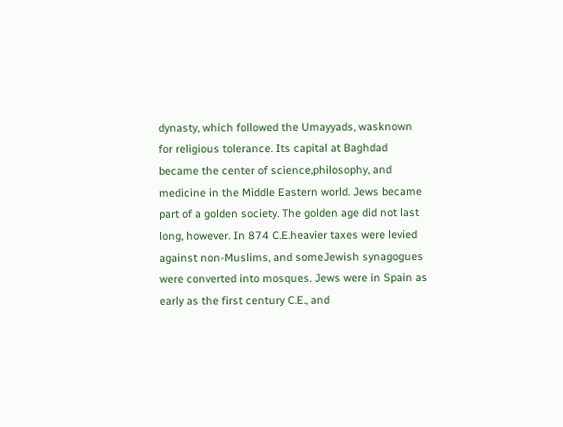dynasty, which followed the Umayyads, wasknown for religious tolerance. Its capital at Baghdad became the center of science,philosophy, and medicine in the Middle Eastern world. Jews became part of a golden society. The golden age did not last long, however. In 874 C.E.heavier taxes were levied against non-Muslims, and someJewish synagogues were converted into mosques. Jews were in Spain as early as the first century C.E., and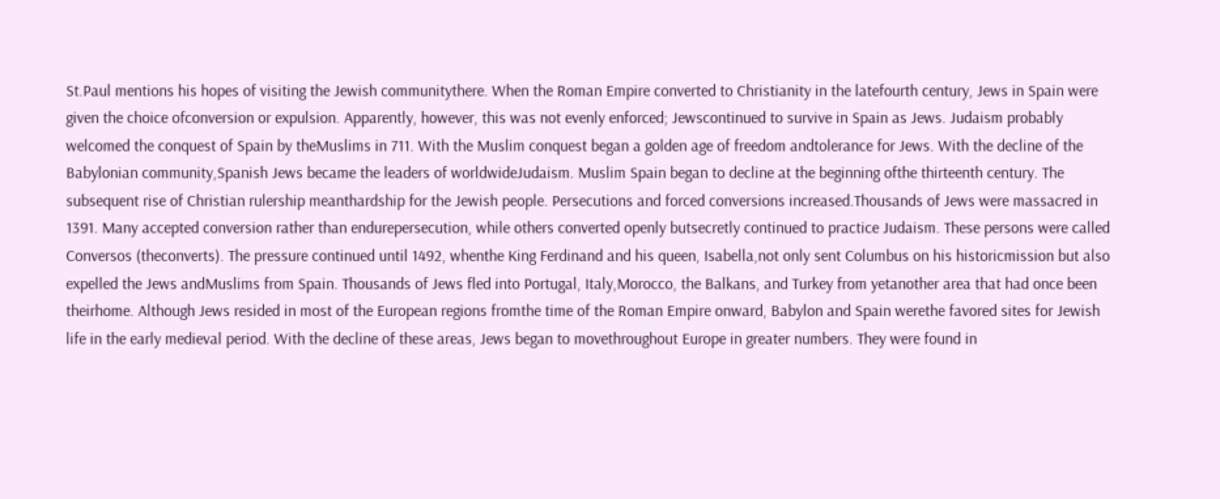St.Paul mentions his hopes of visiting the Jewish communitythere. When the Roman Empire converted to Christianity in the latefourth century, Jews in Spain were given the choice ofconversion or expulsion. Apparently, however, this was not evenly enforced; Jewscontinued to survive in Spain as Jews. Judaism probably welcomed the conquest of Spain by theMuslims in 711. With the Muslim conquest began a golden age of freedom andtolerance for Jews. With the decline of the Babylonian community,Spanish Jews became the leaders of worldwideJudaism. Muslim Spain began to decline at the beginning ofthe thirteenth century. The subsequent rise of Christian rulership meanthardship for the Jewish people. Persecutions and forced conversions increased.Thousands of Jews were massacred in 1391. Many accepted conversion rather than endurepersecution, while others converted openly butsecretly continued to practice Judaism. These persons were called Conversos (theconverts). The pressure continued until 1492, whenthe King Ferdinand and his queen, Isabella,not only sent Columbus on his historicmission but also expelled the Jews andMuslims from Spain. Thousands of Jews fled into Portugal, Italy,Morocco, the Balkans, and Turkey from yetanother area that had once been theirhome. Although Jews resided in most of the European regions fromthe time of the Roman Empire onward, Babylon and Spain werethe favored sites for Jewish life in the early medieval period. With the decline of these areas, Jews began to movethroughout Europe in greater numbers. They were found in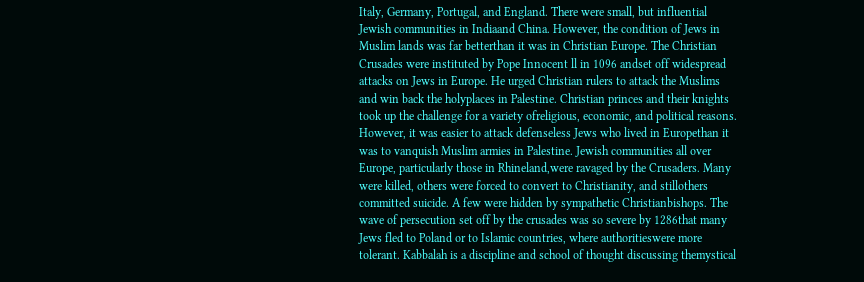Italy, Germany, Portugal, and England. There were small, but influential Jewish communities in Indiaand China. However, the condition of Jews in Muslim lands was far betterthan it was in Christian Europe. The Christian Crusades were instituted by Pope Innocent ll in 1096 andset off widespread attacks on Jews in Europe. He urged Christian rulers to attack the Muslims and win back the holyplaces in Palestine. Christian princes and their knights took up the challenge for a variety ofreligious, economic, and political reasons. However, it was easier to attack defenseless Jews who lived in Europethan it was to vanquish Muslim armies in Palestine. Jewish communities all over Europe, particularly those in Rhineland,were ravaged by the Crusaders. Many were killed, others were forced to convert to Christianity, and stillothers committed suicide. A few were hidden by sympathetic Christianbishops. The wave of persecution set off by the crusades was so severe by 1286that many Jews fled to Poland or to Islamic countries, where authoritieswere more tolerant. Kabbalah is a discipline and school of thought discussing themystical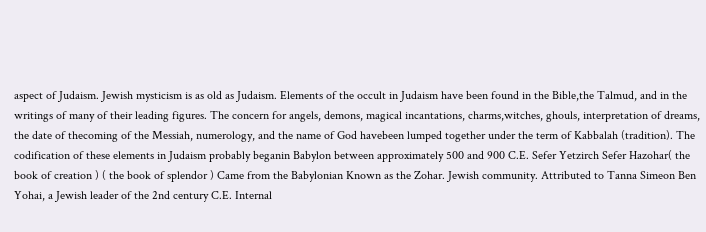aspect of Judaism. Jewish mysticism is as old as Judaism. Elements of the occult in Judaism have been found in the Bible,the Talmud, and in the writings of many of their leading figures. The concern for angels, demons, magical incantations, charms,witches, ghouls, interpretation of dreams, the date of thecoming of the Messiah, numerology, and the name of God havebeen lumped together under the term of Kabbalah (tradition). The codification of these elements in Judaism probably beganin Babylon between approximately 500 and 900 C.E. Sefer Yetzirch Sefer Hazohar( the book of creation ) ( the book of splendor ) Came from the Babylonian Known as the Zohar. Jewish community. Attributed to Tanna Simeon Ben Yohai, a Jewish leader of the 2nd century C.E. Internal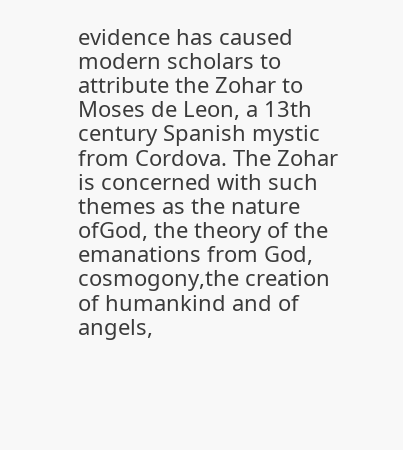evidence has caused modern scholars to attribute the Zohar to Moses de Leon, a 13th century Spanish mystic from Cordova. The Zohar is concerned with such themes as the nature ofGod, the theory of the emanations from God, cosmogony,the creation of humankind and of angels,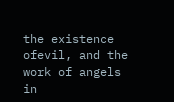the existence ofevil, and the work of angels in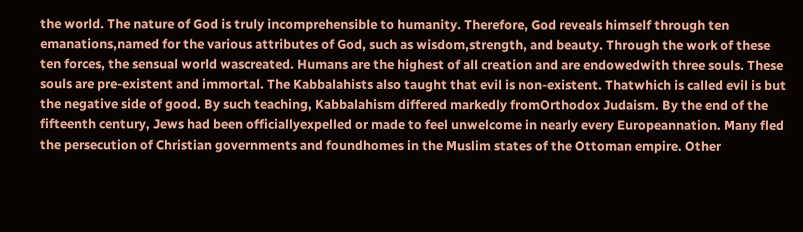the world. The nature of God is truly incomprehensible to humanity. Therefore, God reveals himself through ten emanations,named for the various attributes of God, such as wisdom,strength, and beauty. Through the work of these ten forces, the sensual world wascreated. Humans are the highest of all creation and are endowedwith three souls. These souls are pre-existent and immortal. The Kabbalahists also taught that evil is non-existent. Thatwhich is called evil is but the negative side of good. By such teaching, Kabbalahism differed markedly fromOrthodox Judaism. By the end of the fifteenth century, Jews had been officiallyexpelled or made to feel unwelcome in nearly every Europeannation. Many fled the persecution of Christian governments and foundhomes in the Muslim states of the Ottoman empire. Other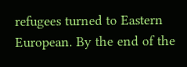refugees turned to Eastern European. By the end of the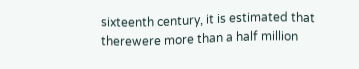sixteenth century, it is estimated that therewere more than a half million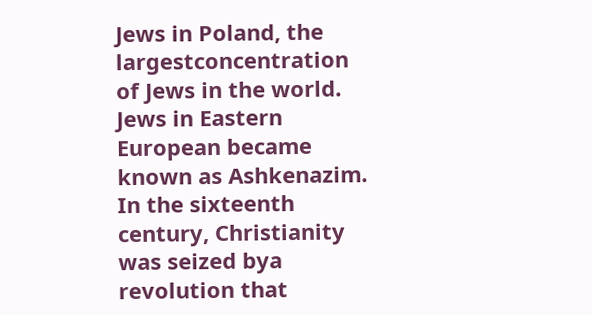Jews in Poland, the largestconcentration of Jews in the world. Jews in Eastern European became known as Ashkenazim. In the sixteenth century, Christianity was seized bya revolution that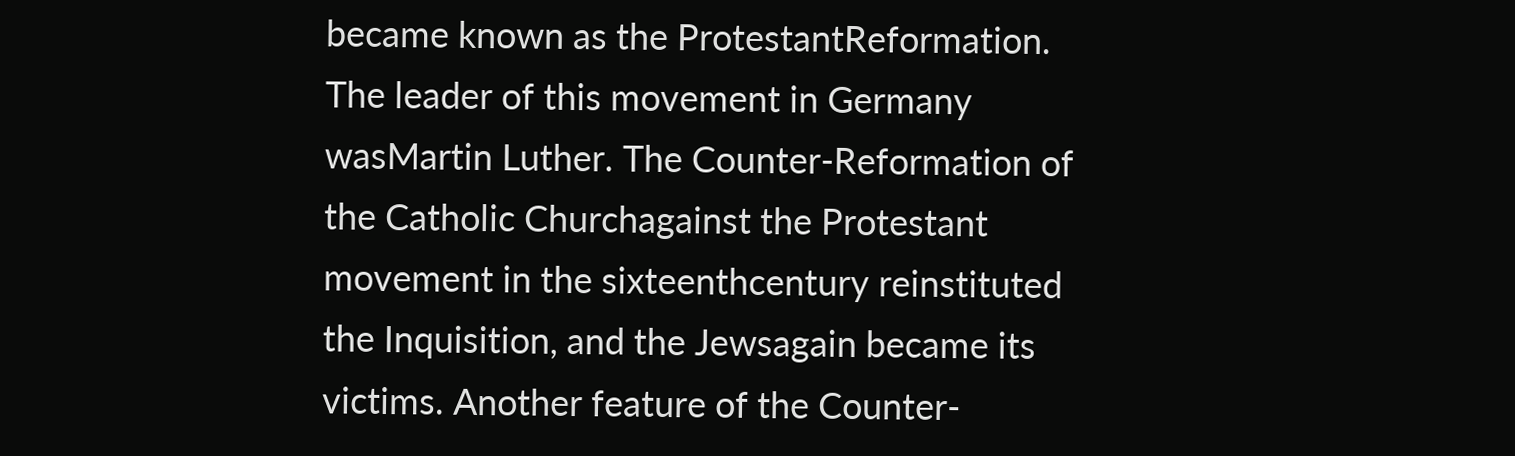became known as the ProtestantReformation. The leader of this movement in Germany wasMartin Luther. The Counter-Reformation of the Catholic Churchagainst the Protestant movement in the sixteenthcentury reinstituted the Inquisition, and the Jewsagain became its victims. Another feature of the Counter-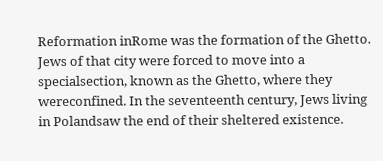Reformation inRome was the formation of the Ghetto. Jews of that city were forced to move into a specialsection, known as the Ghetto, where they wereconfined. In the seventeenth century, Jews living in Polandsaw the end of their sheltered existence.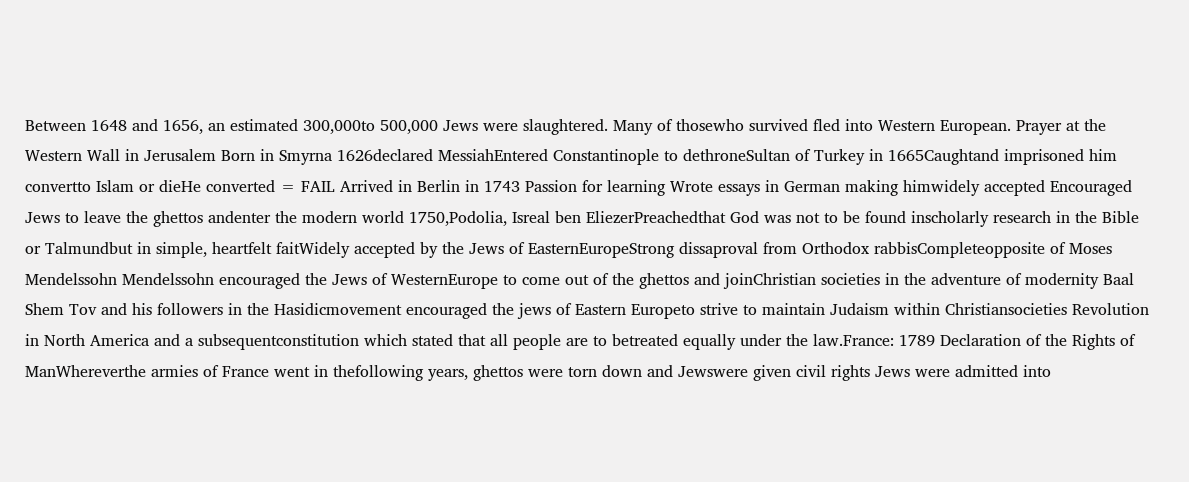Between 1648 and 1656, an estimated 300,000to 500,000 Jews were slaughtered. Many of thosewho survived fled into Western European. Prayer at the Western Wall in Jerusalem Born in Smyrna 1626declared MessiahEntered Constantinople to dethroneSultan of Turkey in 1665Caughtand imprisoned him convertto Islam or dieHe converted = FAIL Arrived in Berlin in 1743 Passion for learning Wrote essays in German making himwidely accepted Encouraged Jews to leave the ghettos andenter the modern world 1750,Podolia, Isreal ben EliezerPreachedthat God was not to be found inscholarly research in the Bible or Talmundbut in simple, heartfelt faitWidely accepted by the Jews of EasternEuropeStrong dissaproval from Orthodox rabbisCompleteopposite of Moses Mendelssohn Mendelssohn encouraged the Jews of WesternEurope to come out of the ghettos and joinChristian societies in the adventure of modernity Baal Shem Tov and his followers in the Hasidicmovement encouraged the jews of Eastern Europeto strive to maintain Judaism within Christiansocieties Revolution in North America and a subsequentconstitution which stated that all people are to betreated equally under the law.France: 1789 Declaration of the Rights of ManWhereverthe armies of France went in thefollowing years, ghettos were torn down and Jewswere given civil rights Jews were admitted into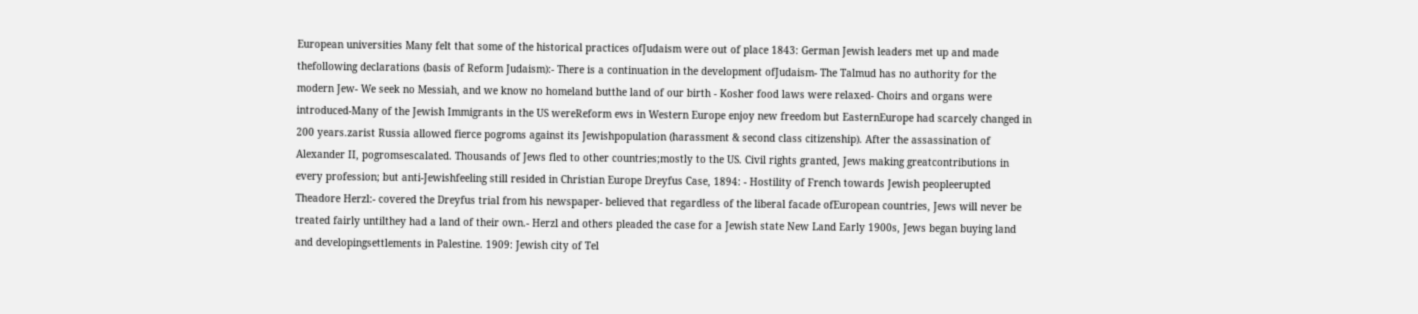European universities Many felt that some of the historical practices ofJudaism were out of place 1843: German Jewish leaders met up and made thefollowing declarations (basis of Reform Judaism):- There is a continuation in the development ofJudaism- The Talmud has no authority for the modern Jew- We seek no Messiah, and we know no homeland butthe land of our birth - Kosher food laws were relaxed- Choirs and organs were introduced-Many of the Jewish Immigrants in the US wereReform ews in Western Europe enjoy new freedom but EasternEurope had scarcely changed in 200 years.zarist Russia allowed fierce pogroms against its Jewishpopulation (harassment & second class citizenship). After the assassination of Alexander II, pogromsescalated. Thousands of Jews fled to other countries;mostly to the US. Civil rights granted, Jews making greatcontributions in every profession; but anti-Jewishfeeling still resided in Christian Europe Dreyfus Case, 1894: - Hostility of French towards Jewish peopleerupted Theadore Herzl:- covered the Dreyfus trial from his newspaper- believed that regardless of the liberal facade ofEuropean countries, Jews will never be treated fairly untilthey had a land of their own.- Herzl and others pleaded the case for a Jewish state New Land Early 1900s, Jews began buying land and developingsettlements in Palestine. 1909: Jewish city of Tel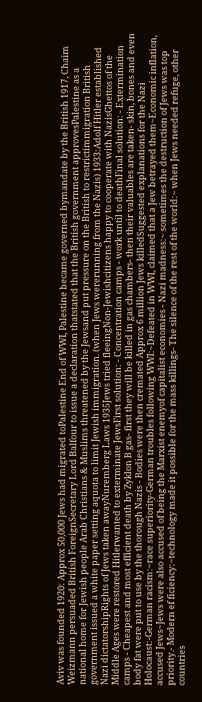Aviv was founded 1920: Approx 50,000 Jews had migrated toPalestine End of WWI, Palestine became governed bymandate by the British 1917, Chaim Weizmann persuaded British ForeignSecretary Lord Balfour to issue a declaration thatstated that the British government approvesPalestine as a national home for Jewish people Arab Christians & Muslims threatened by the Jewsand put pressure on the British to restrictimmigration British government issued a white paper setting aquota to limit Jewish immigration. (when Jews wererunning from the Nazis) 1933:Adolf Hitler established Nazi dictatorshipRights of Jews taken awayNuremberg Laws 1935Jews tried fleeingNon-Jewishcitizens happy to cooperate with NazisGhettos of the Middle Ages were restored Hitlerwanted to exterminate JewsFirst solution: - Concentration camps - work until to deathFinal solution: - Extermination camps - Cheapest and most efficient death by Zyklon B gas- first they will be killed in gas chambers- then their valuables are taken- skin, bones and even body fat were put to use by the thorough Nazis - Bodies were then cremated Approx 6 million Jews killedSuggested explanations for the Nazi Holocaust:-German racism:~race superiority-German troubles following WWI:~Defeated in WWI, claimed that a Jew betrayed them~Economic inflation, accused Jews~Jews were also accused of being the Marxist enemyof capitalist economies - Nazi madness:~ sometimes the destruction of Jews was top priority.- Modern ef ficiency:~technology made it possible for the mass killings- The silence of the rest of the world:~ when Jews needed refuge, other countries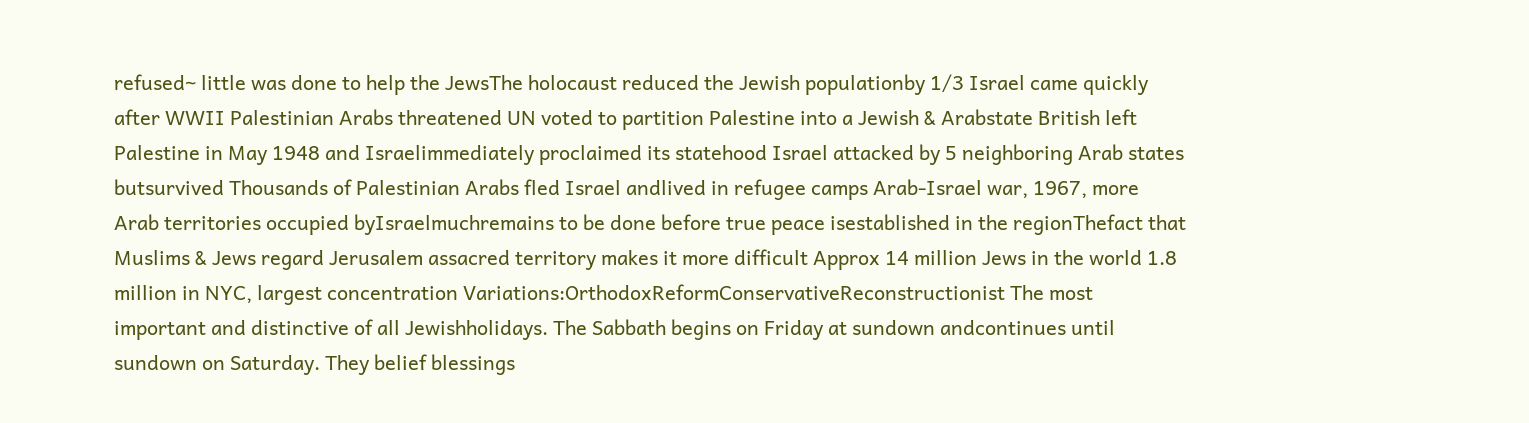refused~ little was done to help the JewsThe holocaust reduced the Jewish populationby 1/3 Israel came quickly after WWII Palestinian Arabs threatened UN voted to partition Palestine into a Jewish & Arabstate British left Palestine in May 1948 and Israelimmediately proclaimed its statehood Israel attacked by 5 neighboring Arab states butsurvived Thousands of Palestinian Arabs fled Israel andlived in refugee camps Arab-Israel war, 1967, more Arab territories occupied byIsraelmuchremains to be done before true peace isestablished in the regionThefact that Muslims & Jews regard Jerusalem assacred territory makes it more difficult Approx 14 million Jews in the world 1.8 million in NYC, largest concentration Variations:OrthodoxReformConservativeReconstructionist The most important and distinctive of all Jewishholidays. The Sabbath begins on Friday at sundown andcontinues until sundown on Saturday. They belief blessings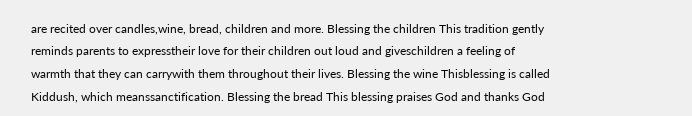are recited over candles,wine, bread, children and more. Blessing the children This tradition gently reminds parents to expresstheir love for their children out loud and giveschildren a feeling of warmth that they can carrywith them throughout their lives. Blessing the wine Thisblessing is called Kiddush, which meanssanctification. Blessing the bread This blessing praises God and thanks God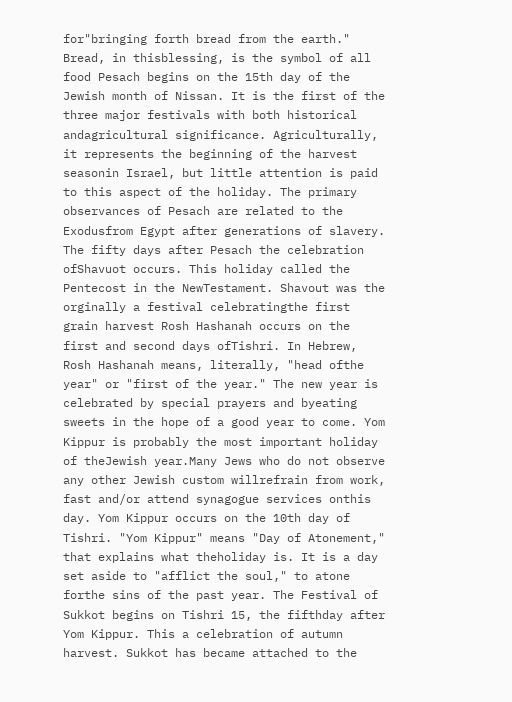for"bringing forth bread from the earth." Bread, in thisblessing, is the symbol of all food Pesach begins on the 15th day of the Jewish month of Nissan. It is the first of the three major festivals with both historical andagricultural significance. Agriculturally, it represents the beginning of the harvest seasonin Israel, but little attention is paid to this aspect of the holiday. The primary observances of Pesach are related to the Exodusfrom Egypt after generations of slavery. The fifty days after Pesach the celebration ofShavuot occurs. This holiday called the Pentecost in the NewTestament. Shavout was the orginally a festival celebratingthe first grain harvest Rosh Hashanah occurs on the first and second days ofTishri. In Hebrew, Rosh Hashanah means, literally, "head ofthe year" or "first of the year." The new year is celebrated by special prayers and byeating sweets in the hope of a good year to come. Yom Kippur is probably the most important holiday of theJewish year.Many Jews who do not observe any other Jewish custom willrefrain from work, fast and/or attend synagogue services onthis day. Yom Kippur occurs on the 10th day of Tishri. "Yom Kippur" means "Day of Atonement," that explains what theholiday is. It is a day set aside to "afflict the soul," to atone forthe sins of the past year. The Festival of Sukkot begins on Tishri 15, the fifthday after Yom Kippur. This a celebration of autumn harvest. Sukkot has became attached to the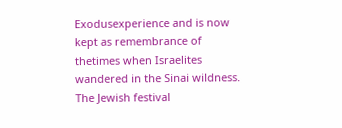Exodusexperience and is now kept as remembrance of thetimes when Israelites wandered in the Sinai wildness. The Jewish festival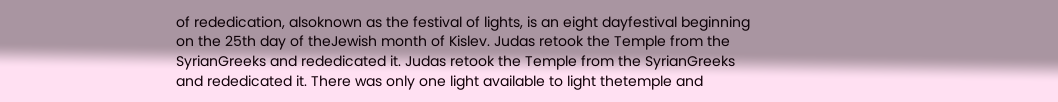of rededication, alsoknown as the festival of lights, is an eight dayfestival beginning on the 25th day of theJewish month of Kislev. Judas retook the Temple from the SyrianGreeks and rededicated it. Judas retook the Temple from the SyrianGreeks and rededicated it. There was only one light available to light thetemple and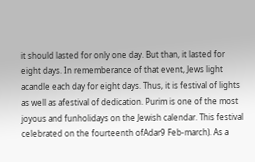it should lasted for only one day. But than, it lasted for eight days. In rememberance of that event, Jews light acandle each day for eight days. Thus, it is festival of lights as well as afestival of dedication. Purim is one of the most joyous and funholidays on the Jewish calendar. This festival celebrated on the fourteenth ofAdar9 Feb-march). As a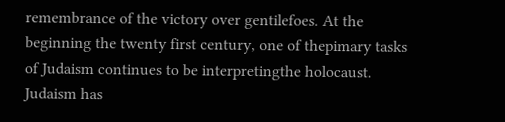remembrance of the victory over gentilefoes. At the beginning the twenty first century, one of thepimary tasks of Judaism continues to be interpretingthe holocaust. Judaism has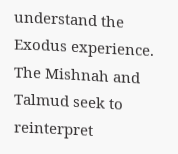understand the Exodus experience. The Mishnah and Talmud seek to reinterpret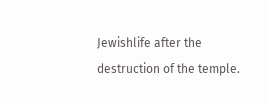Jewishlife after the destruction of the temple.